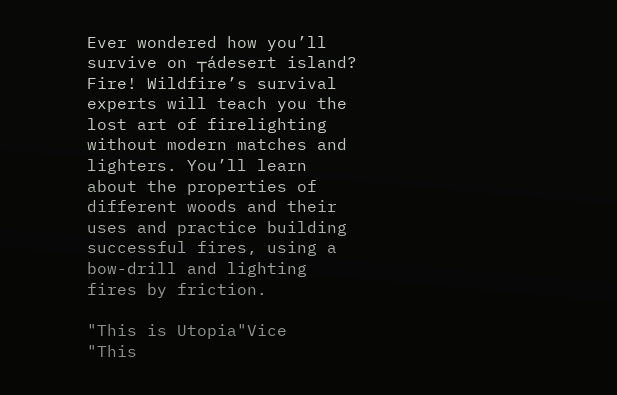Ever wondered how you’ll survive on ┬ádesert island? Fire! Wildfire’s survival experts will teach you the lost art of firelighting without modern matches and lighters. You’ll learn about the properties of different woods and their uses and practice building successful fires, using a bow-drill and lighting fires by friction.

"This is Utopia"Vice
"This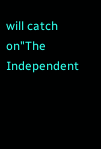will catch on"The Independent